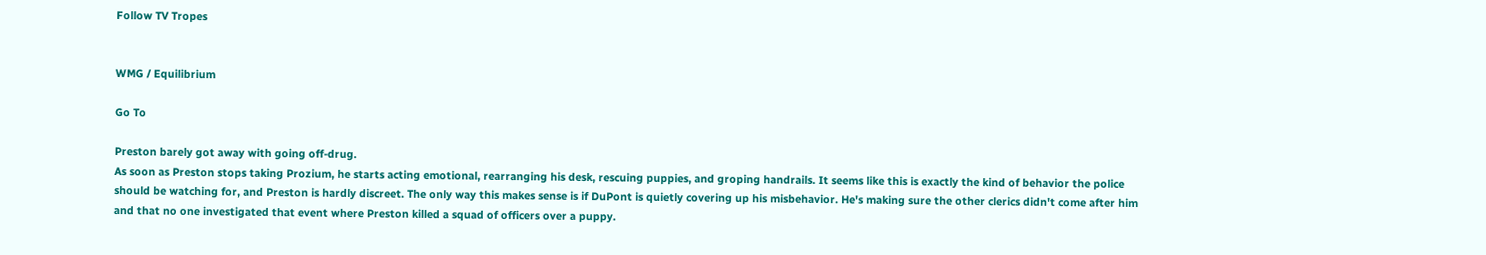Follow TV Tropes


WMG / Equilibrium

Go To

Preston barely got away with going off-drug.
As soon as Preston stops taking Prozium, he starts acting emotional, rearranging his desk, rescuing puppies, and groping handrails. It seems like this is exactly the kind of behavior the police should be watching for, and Preston is hardly discreet. The only way this makes sense is if DuPont is quietly covering up his misbehavior. He's making sure the other clerics didn't come after him and that no one investigated that event where Preston killed a squad of officers over a puppy.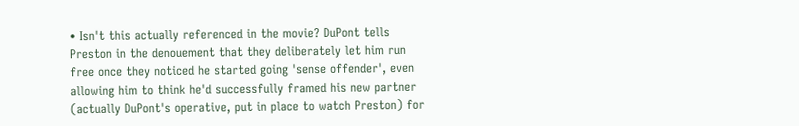• Isn't this actually referenced in the movie? DuPont tells Preston in the denouement that they deliberately let him run free once they noticed he started going 'sense offender', even allowing him to think he'd successfully framed his new partner (actually DuPont's operative, put in place to watch Preston) for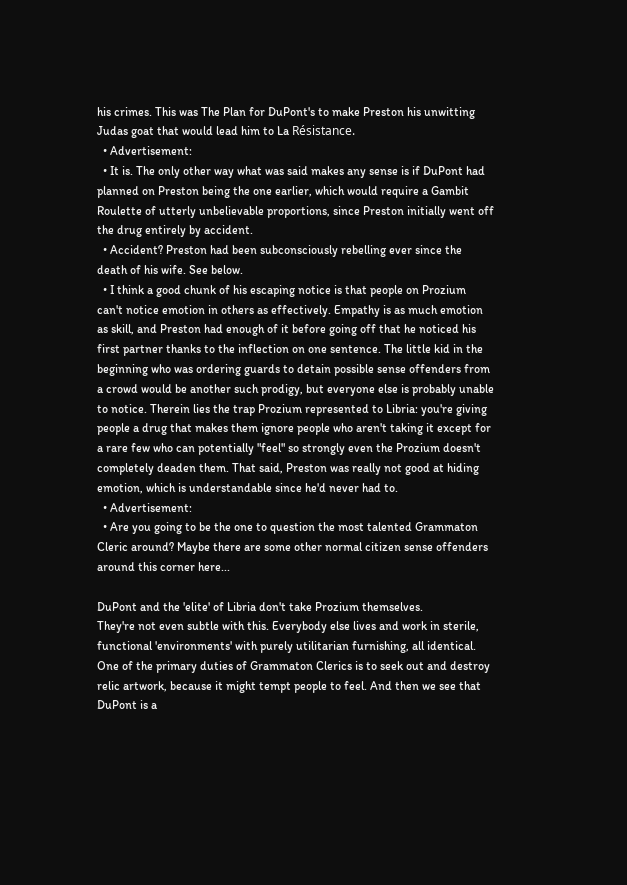his crimes. This was The Plan for DuPont's to make Preston his unwitting Judas goat that would lead him to La Résistance.
  • Advertisement:
  • It is. The only other way what was said makes any sense is if DuPont had planned on Preston being the one earlier, which would require a Gambit Roulette of utterly unbelievable proportions, since Preston initially went off the drug entirely by accident.
  • Accident? Preston had been subconsciously rebelling ever since the death of his wife. See below.
  • I think a good chunk of his escaping notice is that people on Prozium can't notice emotion in others as effectively. Empathy is as much emotion as skill, and Preston had enough of it before going off that he noticed his first partner thanks to the inflection on one sentence. The little kid in the beginning who was ordering guards to detain possible sense offenders from a crowd would be another such prodigy, but everyone else is probably unable to notice. Therein lies the trap Prozium represented to Libria: you're giving people a drug that makes them ignore people who aren't taking it except for a rare few who can potentially "feel" so strongly even the Prozium doesn't completely deaden them. That said, Preston was really not good at hiding emotion, which is understandable since he'd never had to.
  • Advertisement:
  • Are you going to be the one to question the most talented Grammaton Cleric around? Maybe there are some other normal citizen sense offenders around this corner here...

DuPont and the 'elite' of Libria don't take Prozium themselves.
They're not even subtle with this. Everybody else lives and work in sterile, functional 'environments' with purely utilitarian furnishing, all identical. One of the primary duties of Grammaton Clerics is to seek out and destroy relic artwork, because it might tempt people to feel. And then we see that DuPont is a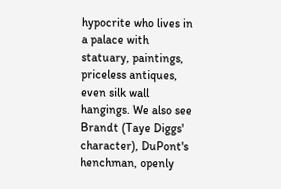hypocrite who lives in a palace with statuary, paintings, priceless antiques, even silk wall hangings. We also see Brandt (Taye Diggs' character), DuPont's henchman, openly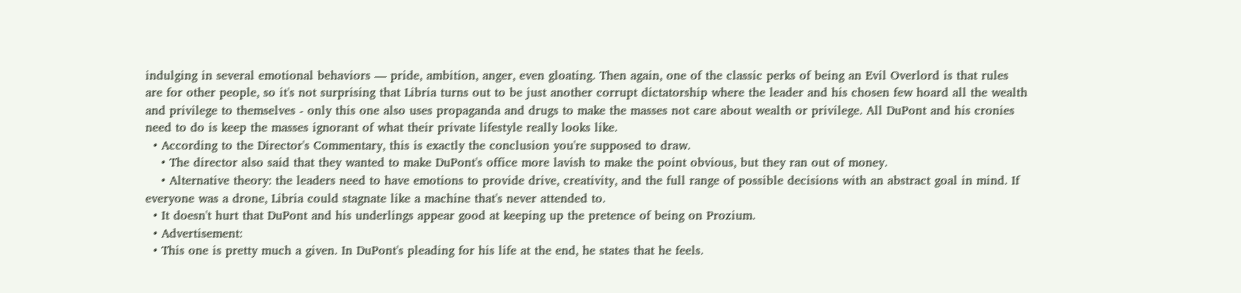indulging in several emotional behaviors — pride, ambition, anger, even gloating. Then again, one of the classic perks of being an Evil Overlord is that rules are for other people, so it's not surprising that Libria turns out to be just another corrupt dictatorship where the leader and his chosen few hoard all the wealth and privilege to themselves - only this one also uses propaganda and drugs to make the masses not care about wealth or privilege. All DuPont and his cronies need to do is keep the masses ignorant of what their private lifestyle really looks like.
  • According to the Director's Commentary, this is exactly the conclusion you're supposed to draw.
    • The director also said that they wanted to make DuPont's office more lavish to make the point obvious, but they ran out of money.
    • Alternative theory: the leaders need to have emotions to provide drive, creativity, and the full range of possible decisions with an abstract goal in mind. If everyone was a drone, Libria could stagnate like a machine that's never attended to.
  • It doesn't hurt that DuPont and his underlings appear good at keeping up the pretence of being on Prozium.
  • Advertisement:
  • This one is pretty much a given. In DuPont's pleading for his life at the end, he states that he feels.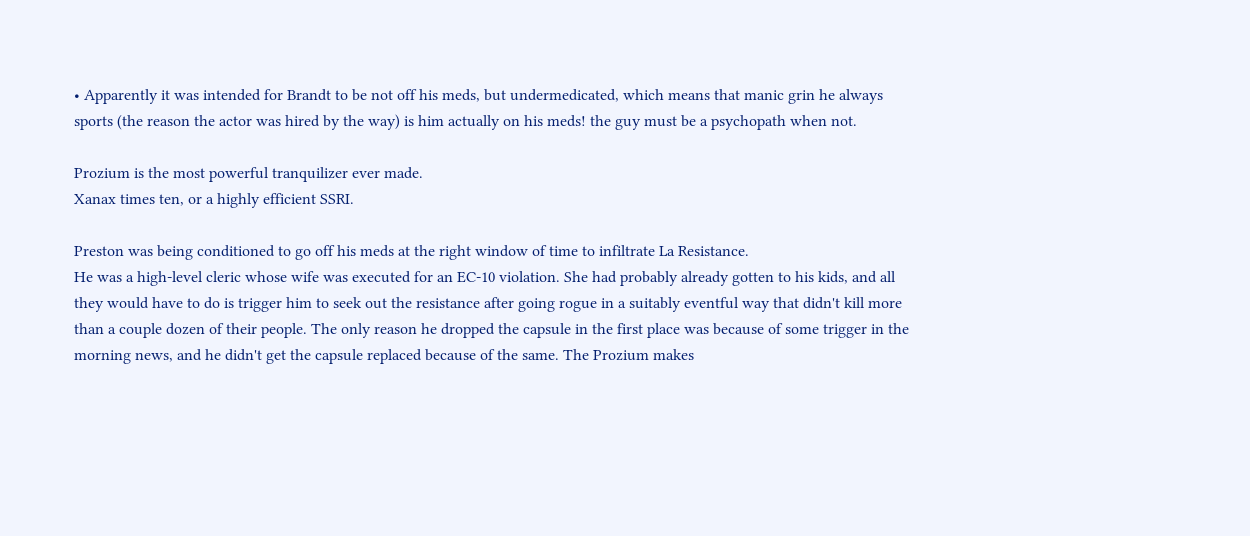• Apparently it was intended for Brandt to be not off his meds, but undermedicated, which means that manic grin he always sports (the reason the actor was hired by the way) is him actually on his meds! the guy must be a psychopath when not.

Prozium is the most powerful tranquilizer ever made.
Xanax times ten, or a highly efficient SSRI.

Preston was being conditioned to go off his meds at the right window of time to infiltrate La Resistance.
He was a high-level cleric whose wife was executed for an EC-10 violation. She had probably already gotten to his kids, and all they would have to do is trigger him to seek out the resistance after going rogue in a suitably eventful way that didn't kill more than a couple dozen of their people. The only reason he dropped the capsule in the first place was because of some trigger in the morning news, and he didn't get the capsule replaced because of the same. The Prozium makes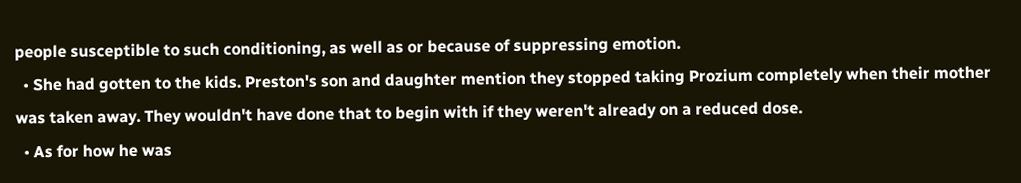people susceptible to such conditioning, as well as or because of suppressing emotion.
  • She had gotten to the kids. Preston's son and daughter mention they stopped taking Prozium completely when their mother was taken away. They wouldn't have done that to begin with if they weren't already on a reduced dose.
  • As for how he was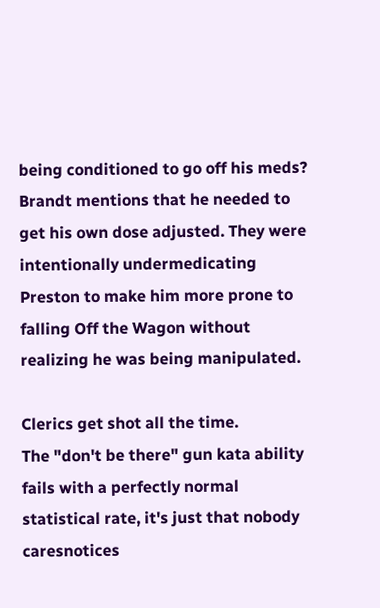being conditioned to go off his meds? Brandt mentions that he needed to get his own dose adjusted. They were intentionally undermedicating Preston to make him more prone to falling Off the Wagon without realizing he was being manipulated.

Clerics get shot all the time.
The "don't be there" gun kata ability fails with a perfectly normal statistical rate, it's just that nobody caresnotices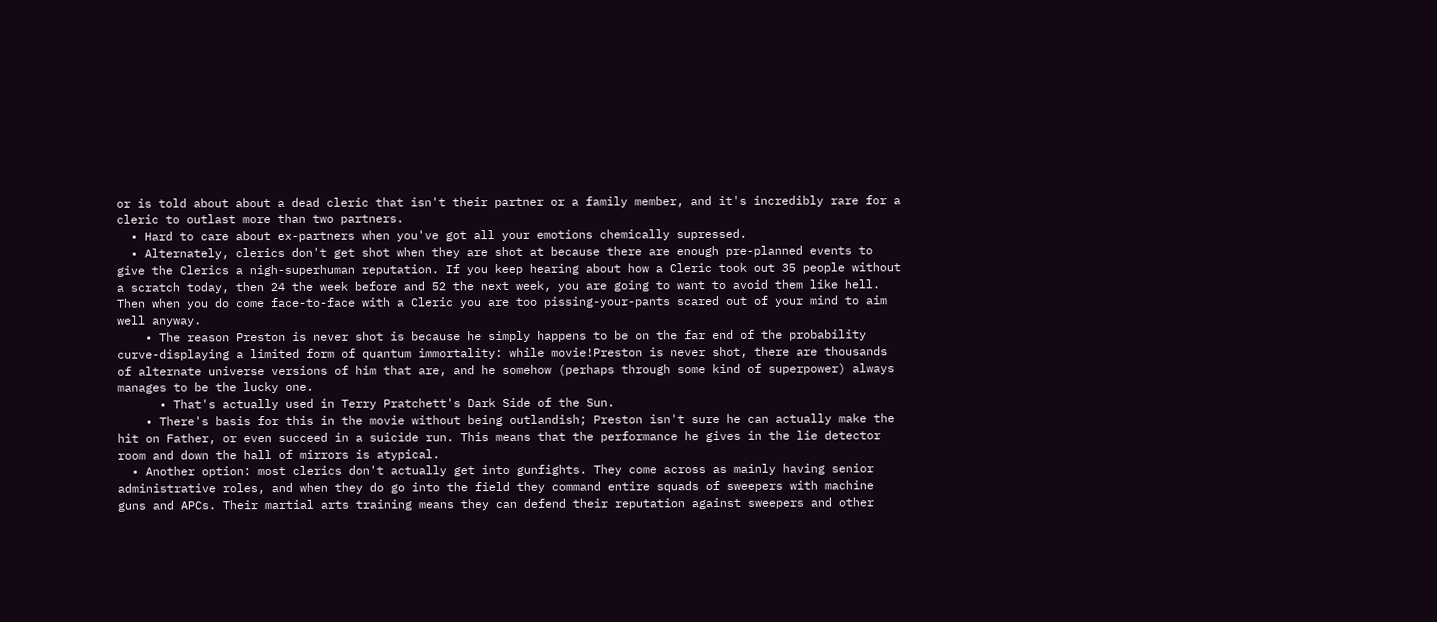or is told about about a dead cleric that isn't their partner or a family member, and it's incredibly rare for a cleric to outlast more than two partners.
  • Hard to care about ex-partners when you've got all your emotions chemically supressed.
  • Alternately, clerics don't get shot when they are shot at because there are enough pre-planned events to give the Clerics a nigh-superhuman reputation. If you keep hearing about how a Cleric took out 35 people without a scratch today, then 24 the week before and 52 the next week, you are going to want to avoid them like hell. Then when you do come face-to-face with a Cleric you are too pissing-your-pants scared out of your mind to aim well anyway.
    • The reason Preston is never shot is because he simply happens to be on the far end of the probability curve-displaying a limited form of quantum immortality: while movie!Preston is never shot, there are thousands of alternate universe versions of him that are, and he somehow (perhaps through some kind of superpower) always manages to be the lucky one.
      • That's actually used in Terry Pratchett's Dark Side of the Sun.
    • There's basis for this in the movie without being outlandish; Preston isn't sure he can actually make the hit on Father, or even succeed in a suicide run. This means that the performance he gives in the lie detector room and down the hall of mirrors is atypical.
  • Another option: most clerics don't actually get into gunfights. They come across as mainly having senior administrative roles, and when they do go into the field they command entire squads of sweepers with machine guns and APCs. Their martial arts training means they can defend their reputation against sweepers and other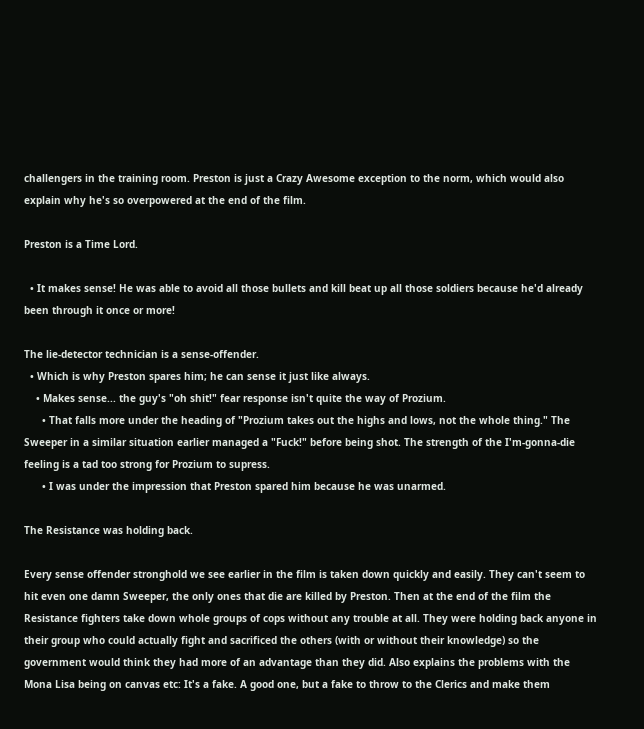challengers in the training room. Preston is just a Crazy Awesome exception to the norm, which would also explain why he's so overpowered at the end of the film.

Preston is a Time Lord.

  • It makes sense! He was able to avoid all those bullets and kill beat up all those soldiers because he'd already been through it once or more!

The lie-detector technician is a sense-offender.
  • Which is why Preston spares him; he can sense it just like always.
    • Makes sense... the guy's "oh shit!" fear response isn't quite the way of Prozium.
      • That falls more under the heading of "Prozium takes out the highs and lows, not the whole thing." The Sweeper in a similar situation earlier managed a "Fuck!" before being shot. The strength of the I'm-gonna-die feeling is a tad too strong for Prozium to supress.
      • I was under the impression that Preston spared him because he was unarmed.

The Resistance was holding back.

Every sense offender stronghold we see earlier in the film is taken down quickly and easily. They can't seem to hit even one damn Sweeper, the only ones that die are killed by Preston. Then at the end of the film the Resistance fighters take down whole groups of cops without any trouble at all. They were holding back anyone in their group who could actually fight and sacrificed the others (with or without their knowledge) so the government would think they had more of an advantage than they did. Also explains the problems with the Mona Lisa being on canvas etc: It's a fake. A good one, but a fake to throw to the Clerics and make them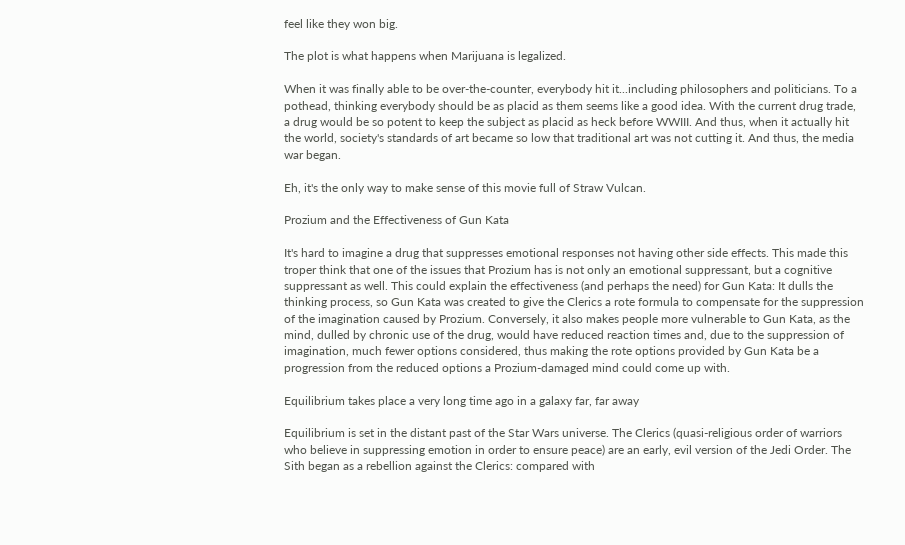feel like they won big.

The plot is what happens when Marijuana is legalized.

When it was finally able to be over-the-counter, everybody hit it...including philosophers and politicians. To a pothead, thinking everybody should be as placid as them seems like a good idea. With the current drug trade, a drug would be so potent to keep the subject as placid as heck before WWIII. And thus, when it actually hit the world, society's standards of art became so low that traditional art was not cutting it. And thus, the media war began.

Eh, it's the only way to make sense of this movie full of Straw Vulcan.

Prozium and the Effectiveness of Gun Kata

It's hard to imagine a drug that suppresses emotional responses not having other side effects. This made this troper think that one of the issues that Prozium has is not only an emotional suppressant, but a cognitive suppressant as well. This could explain the effectiveness (and perhaps the need) for Gun Kata: It dulls the thinking process, so Gun Kata was created to give the Clerics a rote formula to compensate for the suppression of the imagination caused by Prozium. Conversely, it also makes people more vulnerable to Gun Kata, as the mind, dulled by chronic use of the drug, would have reduced reaction times and, due to the suppression of imagination, much fewer options considered, thus making the rote options provided by Gun Kata be a progression from the reduced options a Prozium-damaged mind could come up with.

Equilibrium takes place a very long time ago in a galaxy far, far away

Equilibrium is set in the distant past of the Star Wars universe. The Clerics (quasi-religious order of warriors who believe in suppressing emotion in order to ensure peace) are an early, evil version of the Jedi Order. The Sith began as a rebellion against the Clerics: compared with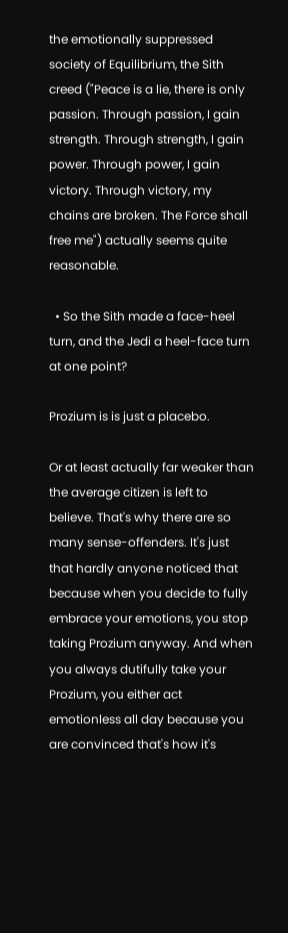the emotionally suppressed society of Equilibrium, the Sith creed ("Peace is a lie, there is only passion. Through passion, I gain strength. Through strength, I gain power. Through power, I gain victory. Through victory, my chains are broken. The Force shall free me") actually seems quite reasonable.

  • So the Sith made a face-heel turn, and the Jedi a heel-face turn at one point?

Prozium is is just a placebo.

Or at least actually far weaker than the average citizen is left to believe. That's why there are so many sense-offenders. It's just that hardly anyone noticed that because when you decide to fully embrace your emotions, you stop taking Prozium anyway. And when you always dutifully take your Prozium, you either act emotionless all day because you are convinced that's how it's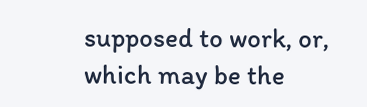supposed to work, or, which may be the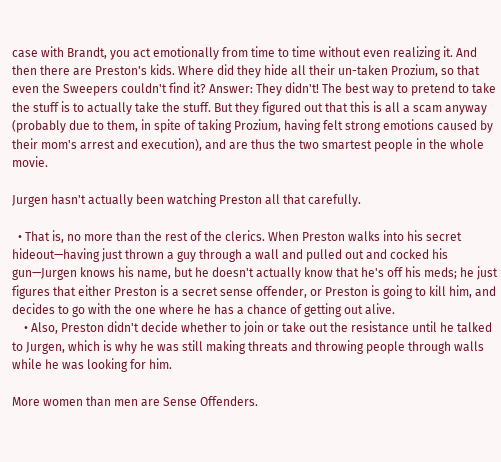case with Brandt, you act emotionally from time to time without even realizing it. And then there are Preston's kids. Where did they hide all their un-taken Prozium, so that even the Sweepers couldn't find it? Answer: They didn't! The best way to pretend to take the stuff is to actually take the stuff. But they figured out that this is all a scam anyway (probably due to them, in spite of taking Prozium, having felt strong emotions caused by their mom's arrest and execution), and are thus the two smartest people in the whole movie.

Jurgen hasn't actually been watching Preston all that carefully.

  • That is, no more than the rest of the clerics. When Preston walks into his secret hideout—having just thrown a guy through a wall and pulled out and cocked his gun—Jurgen knows his name, but he doesn't actually know that he's off his meds; he just figures that either Preston is a secret sense offender, or Preston is going to kill him, and decides to go with the one where he has a chance of getting out alive.
    • Also, Preston didn't decide whether to join or take out the resistance until he talked to Jurgen, which is why he was still making threats and throwing people through walls while he was looking for him.

More women than men are Sense Offenders.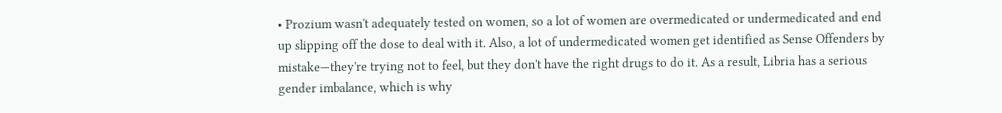• Prozium wasn't adequately tested on women, so a lot of women are overmedicated or undermedicated and end up slipping off the dose to deal with it. Also, a lot of undermedicated women get identified as Sense Offenders by mistake—they're trying not to feel, but they don't have the right drugs to do it. As a result, Libria has a serious gender imbalance, which is why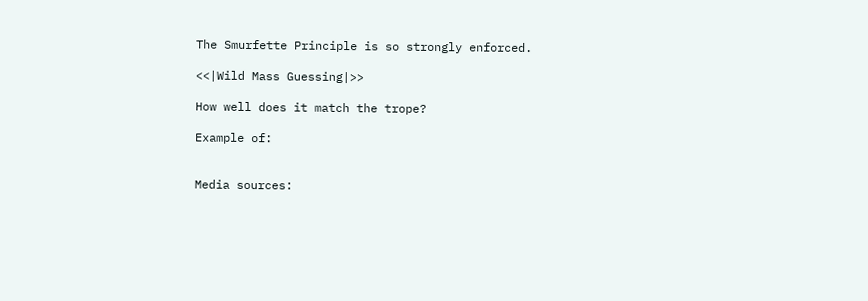The Smurfette Principle is so strongly enforced.

<<|Wild Mass Guessing|>>

How well does it match the trope?

Example of:


Media sources: